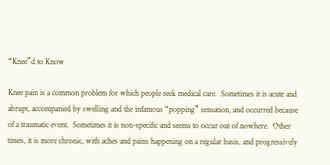“Knee”d to Know

Knee pain is a common problem for which people seek medical care.  Sometimes it is acute and abrupt, accompanied by swelling and the infamous “popping” sensation, and occurred because of a traumatic event.  Sometimes it is non-specific and seems to occur out of nowhere.  Other times, it is more chronic, with aches and pains happening on a regular basis, and progressively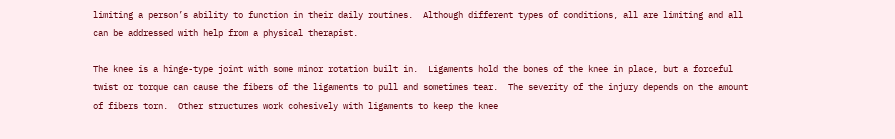limiting a person’s ability to function in their daily routines.  Although different types of conditions, all are limiting and all can be addressed with help from a physical therapist.

The knee is a hinge-type joint with some minor rotation built in.  Ligaments hold the bones of the knee in place, but a forceful twist or torque can cause the fibers of the ligaments to pull and sometimes tear.  The severity of the injury depends on the amount of fibers torn.  Other structures work cohesively with ligaments to keep the knee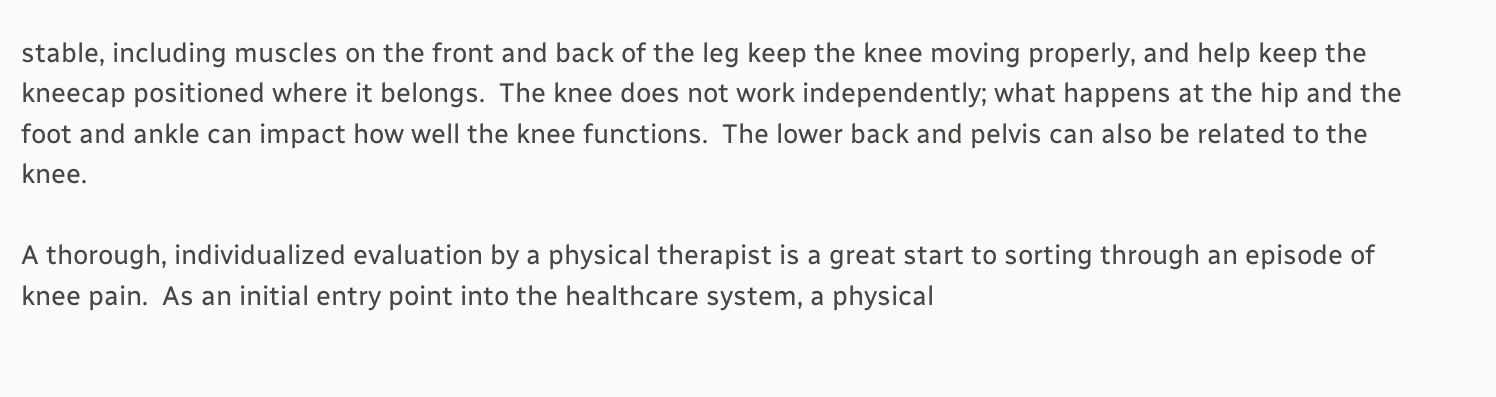stable, including muscles on the front and back of the leg keep the knee moving properly, and help keep the kneecap positioned where it belongs.  The knee does not work independently; what happens at the hip and the foot and ankle can impact how well the knee functions.  The lower back and pelvis can also be related to the knee.

A thorough, individualized evaluation by a physical therapist is a great start to sorting through an episode of knee pain.  As an initial entry point into the healthcare system, a physical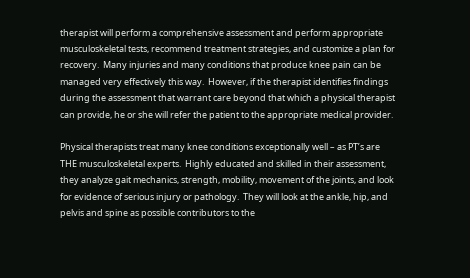therapist will perform a comprehensive assessment and perform appropriate musculoskeletal tests, recommend treatment strategies, and customize a plan for recovery.  Many injuries and many conditions that produce knee pain can be managed very effectively this way.  However, if the therapist identifies findings during the assessment that warrant care beyond that which a physical therapist can provide, he or she will refer the patient to the appropriate medical provider.

Physical therapists treat many knee conditions exceptionally well – as PT’s are THE musculoskeletal experts.  Highly educated and skilled in their assessment, they analyze gait mechanics, strength, mobility, movement of the joints, and look for evidence of serious injury or pathology.  They will look at the ankle, hip, and pelvis and spine as possible contributors to the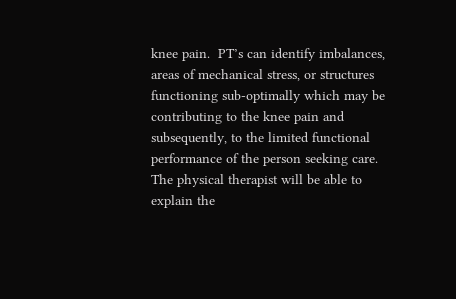knee pain.  PT’s can identify imbalances, areas of mechanical stress, or structures functioning sub-optimally which may be contributing to the knee pain and subsequently, to the limited functional performance of the person seeking care.  The physical therapist will be able to explain the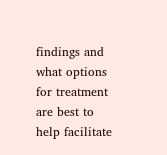findings and what options for treatment are best to help facilitate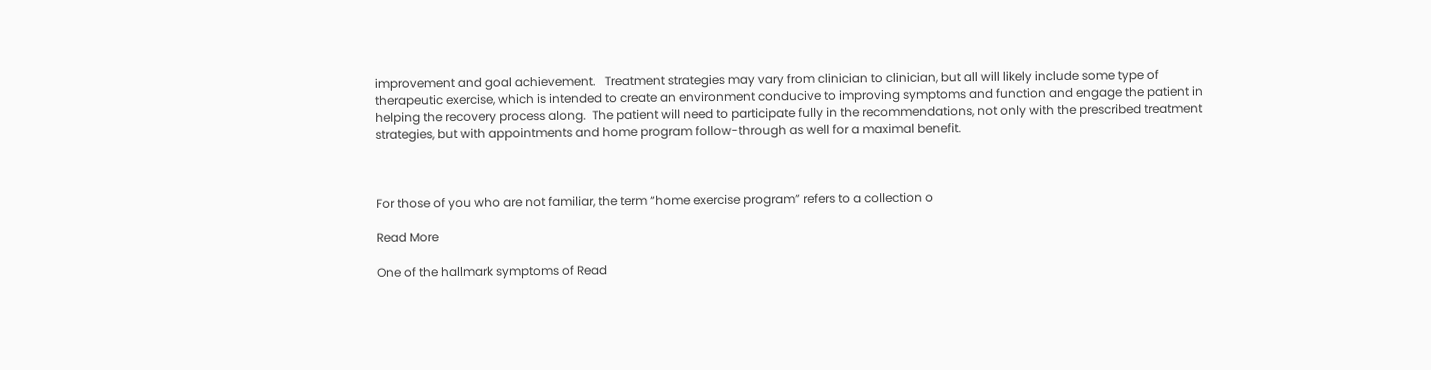improvement and goal achievement.   Treatment strategies may vary from clinician to clinician, but all will likely include some type of therapeutic exercise, which is intended to create an environment conducive to improving symptoms and function and engage the patient in helping the recovery process along.  The patient will need to participate fully in the recommendations, not only with the prescribed treatment strategies, but with appointments and home program follow-through as well for a maximal benefit.



For those of you who are not familiar, the term “home exercise program” refers to a collection o

Read More

One of the hallmark symptoms of Read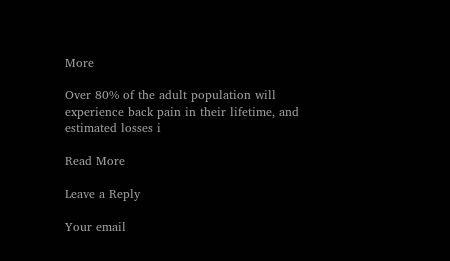More

Over 80% of the adult population will experience back pain in their lifetime, and estimated losses i

Read More

Leave a Reply

Your email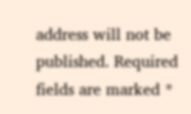address will not be published. Required fields are marked *